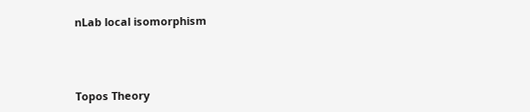nLab local isomorphism



Topos Theory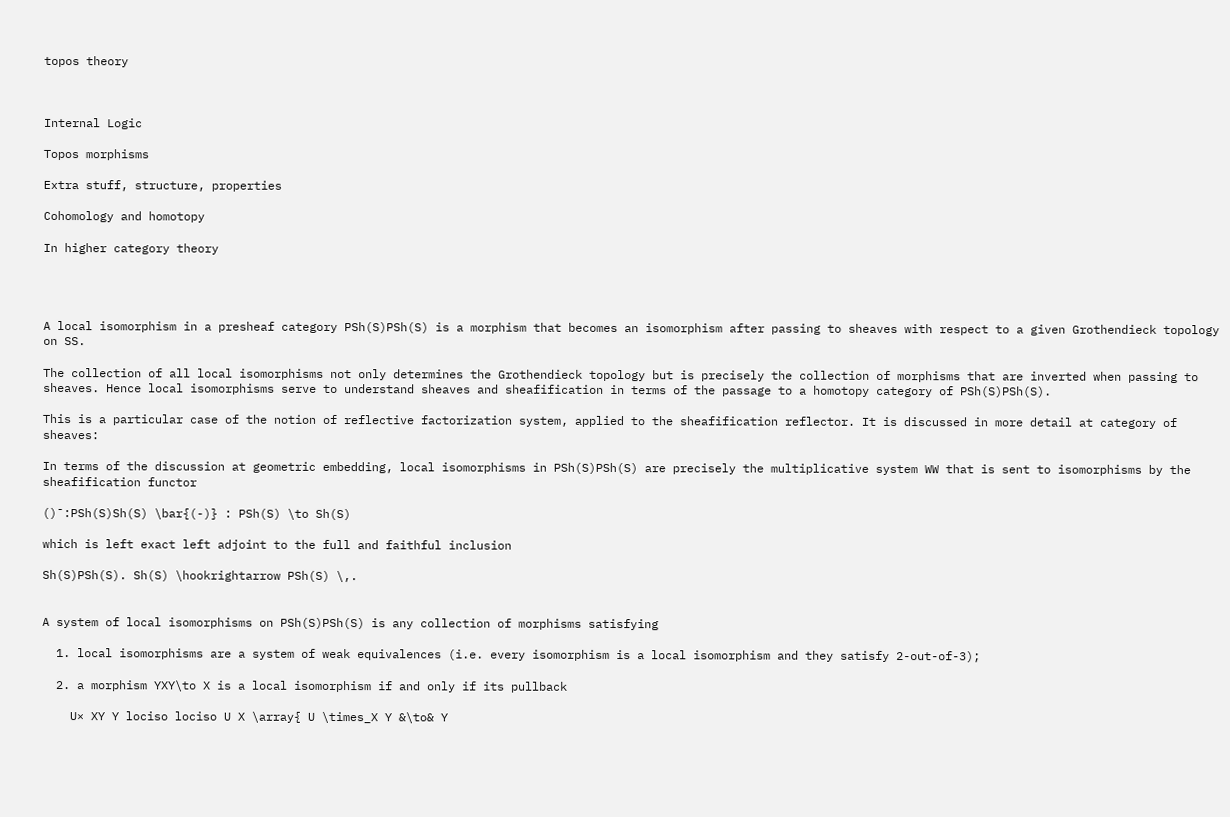topos theory



Internal Logic

Topos morphisms

Extra stuff, structure, properties

Cohomology and homotopy

In higher category theory




A local isomorphism in a presheaf category PSh(S)PSh(S) is a morphism that becomes an isomorphism after passing to sheaves with respect to a given Grothendieck topology on SS.

The collection of all local isomorphisms not only determines the Grothendieck topology but is precisely the collection of morphisms that are inverted when passing to sheaves. Hence local isomorphisms serve to understand sheaves and sheafification in terms of the passage to a homotopy category of PSh(S)PSh(S).

This is a particular case of the notion of reflective factorization system, applied to the sheafification reflector. It is discussed in more detail at category of sheaves:

In terms of the discussion at geometric embedding, local isomorphisms in PSh(S)PSh(S) are precisely the multiplicative system WW that is sent to isomorphisms by the sheafification functor

()¯:PSh(S)Sh(S) \bar{(-)} : PSh(S) \to Sh(S)

which is left exact left adjoint to the full and faithful inclusion

Sh(S)PSh(S). Sh(S) \hookrightarrow PSh(S) \,.


A system of local isomorphisms on PSh(S)PSh(S) is any collection of morphisms satisfying

  1. local isomorphisms are a system of weak equivalences (i.e. every isomorphism is a local isomorphism and they satisfy 2-out-of-3);

  2. a morphism YXY\to X is a local isomorphism if and only if its pullback

    U× XY Y lociso lociso U X \array{ U \times_X Y &\to& Y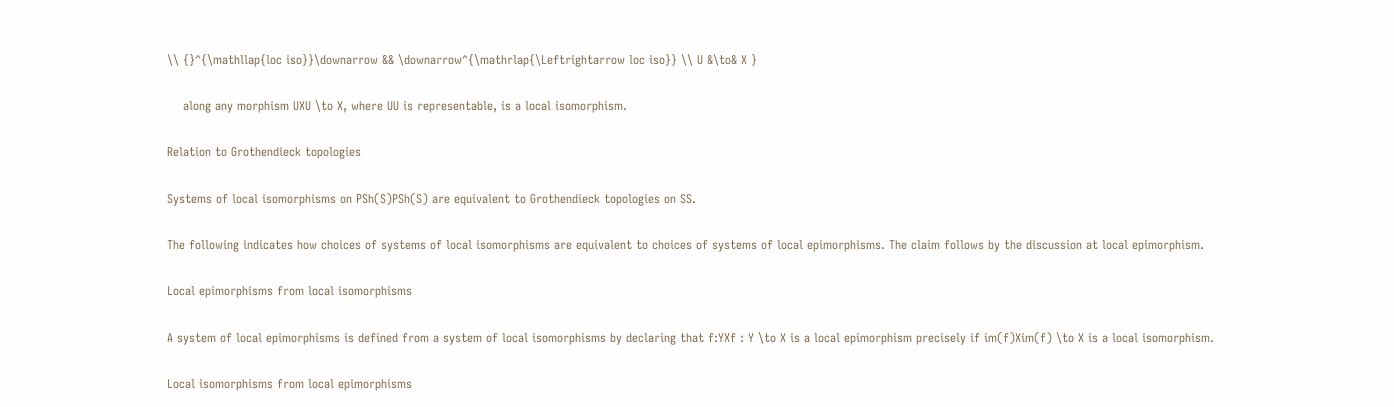\\ {}^{\mathllap{loc iso}}\downarrow && \downarrow^{\mathrlap{\Leftrightarrow loc iso}} \\ U &\to& X }

    along any morphism UXU \to X, where UU is representable, is a local isomorphism.

Relation to Grothendieck topologies

Systems of local isomorphisms on PSh(S)PSh(S) are equivalent to Grothendieck topologies on SS.

The following indicates how choices of systems of local isomorphisms are equivalent to choices of systems of local epimorphisms. The claim follows by the discussion at local epimorphism.

Local epimorphisms from local isomorphisms

A system of local epimorphisms is defined from a system of local isomorphisms by declaring that f:YXf : Y \to X is a local epimorphism precisely if im(f)Xim(f) \to X is a local isomorphism.

Local isomorphisms from local epimorphisms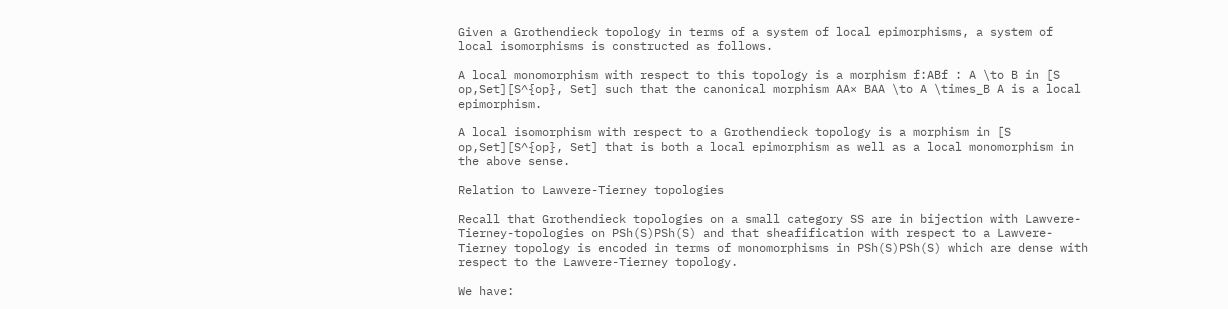Given a Grothendieck topology in terms of a system of local epimorphisms, a system of local isomorphisms is constructed as follows.

A local monomorphism with respect to this topology is a morphism f:ABf : A \to B in [S op,Set][S^{op}, Set] such that the canonical morphism AA× BAA \to A \times_B A is a local epimorphism.

A local isomorphism with respect to a Grothendieck topology is a morphism in [S op,Set][S^{op}, Set] that is both a local epimorphism as well as a local monomorphism in the above sense.

Relation to Lawvere-Tierney topologies

Recall that Grothendieck topologies on a small category SS are in bijection with Lawvere-Tierney-topologies on PSh(S)PSh(S) and that sheafification with respect to a Lawvere-Tierney topology is encoded in terms of monomorphisms in PSh(S)PSh(S) which are dense with respect to the Lawvere-Tierney topology.

We have: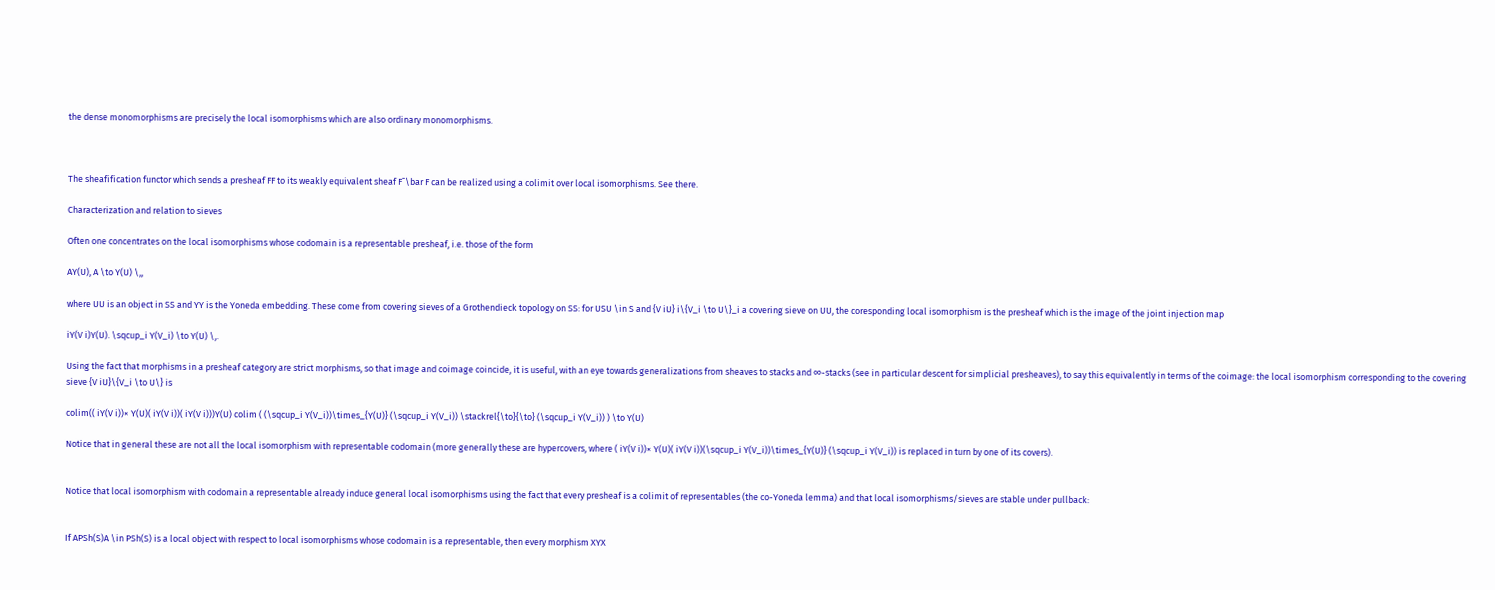the dense monomorphisms are precisely the local isomorphisms which are also ordinary monomorphisms.



The sheafification functor which sends a presheaf FF to its weakly equivalent sheaf F¯\bar F can be realized using a colimit over local isomorphisms. See there.

Characterization and relation to sieves

Often one concentrates on the local isomorphisms whose codomain is a representable presheaf, i.e. those of the form

AY(U), A \to Y(U) \,,

where UU is an object in SS and YY is the Yoneda embedding. These come from covering sieves of a Grothendieck topology on SS: for USU \in S and {V iU} i\{V_i \to U\}_i a covering sieve on UU, the coresponding local isomorphism is the presheaf which is the image of the joint injection map

iY(V i)Y(U). \sqcup_i Y(V_i) \to Y(U) \,.

Using the fact that morphisms in a presheaf category are strict morphisms, so that image and coimage coincide, it is useful, with an eye towards generalizations from sheaves to stacks and ∞-stacks (see in particular descent for simplicial presheaves), to say this equivalently in terms of the coimage: the local isomorphism corresponding to the covering sieve {V iU}\{V_i \to U\} is

colim(( iY(V i))× Y(U)( iY(V i))( iY(V i)))Y(U) colim ( (\sqcup_i Y(V_i))\times_{Y(U)} (\sqcup_i Y(V_i)) \stackrel{\to}{\to} (\sqcup_i Y(V_i)) ) \to Y(U)

Notice that in general these are not all the local isomorphism with representable codomain (more generally these are hypercovers, where ( iY(V i))× Y(U)( iY(V i))(\sqcup_i Y(V_i))\times_{Y(U)} (\sqcup_i Y(V_i)) is replaced in turn by one of its covers).


Notice that local isomorphism with codomain a representable already induce general local isomorphisms using the fact that every presheaf is a colimit of representables (the co-Yoneda lemma) and that local isomorphisms/sieves are stable under pullback:


If APSh(S)A \in PSh(S) is a local object with respect to local isomorphisms whose codomain is a representable, then every morphism XYX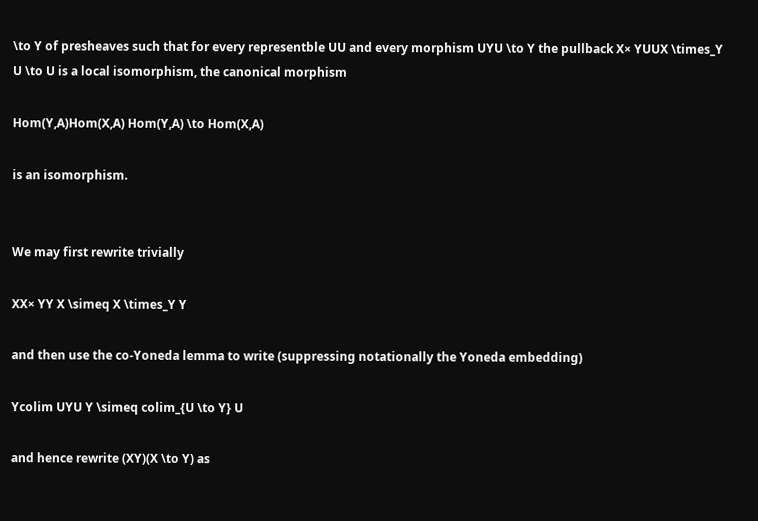\to Y of presheaves such that for every representble UU and every morphism UYU \to Y the pullback X× YUUX \times_Y U \to U is a local isomorphism, the canonical morphism

Hom(Y,A)Hom(X,A) Hom(Y,A) \to Hom(X,A)

is an isomorphism.


We may first rewrite trivially

XX× YY X \simeq X \times_Y Y

and then use the co-Yoneda lemma to write (suppressing notationally the Yoneda embedding)

Ycolim UYU Y \simeq colim_{U \to Y} U

and hence rewrite (XY)(X \to Y) as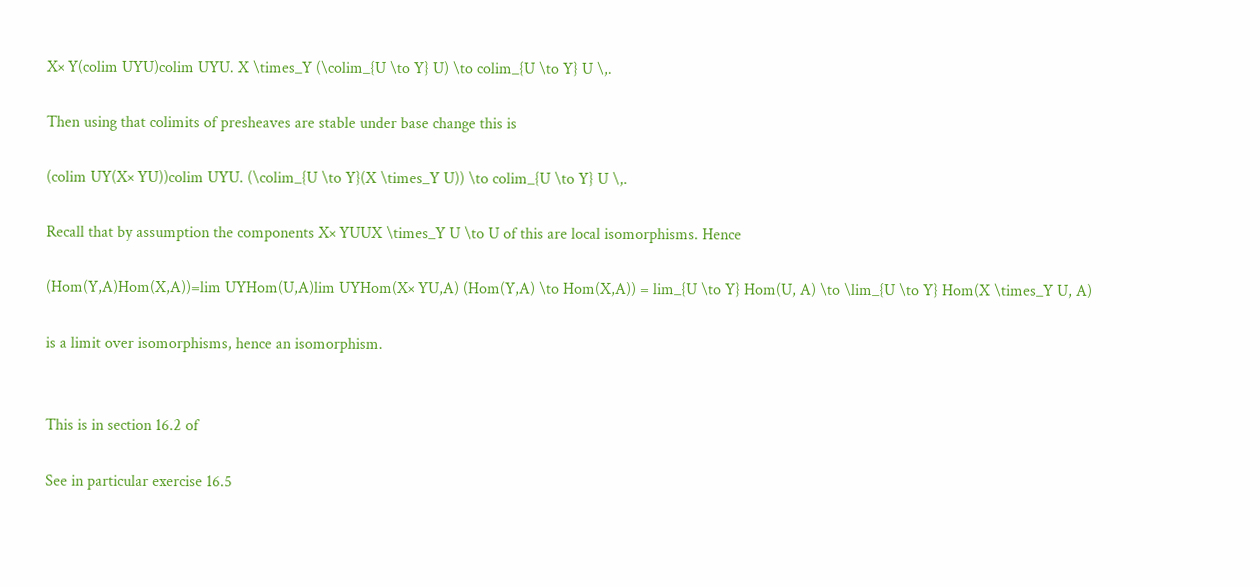X× Y(colim UYU)colim UYU. X \times_Y (\colim_{U \to Y} U) \to colim_{U \to Y} U \,.

Then using that colimits of presheaves are stable under base change this is

(colim UY(X× YU))colim UYU. (\colim_{U \to Y}(X \times_Y U)) \to colim_{U \to Y} U \,.

Recall that by assumption the components X× YUUX \times_Y U \to U of this are local isomorphisms. Hence

(Hom(Y,A)Hom(X,A))=lim UYHom(U,A)lim UYHom(X× YU,A) (Hom(Y,A) \to Hom(X,A)) = lim_{U \to Y} Hom(U, A) \to \lim_{U \to Y} Hom(X \times_Y U, A)

is a limit over isomorphisms, hence an isomorphism.


This is in section 16.2 of

See in particular exercise 16.5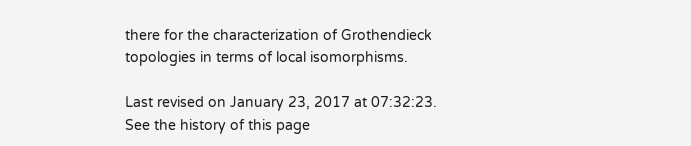there for the characterization of Grothendieck topologies in terms of local isomorphisms.

Last revised on January 23, 2017 at 07:32:23. See the history of this page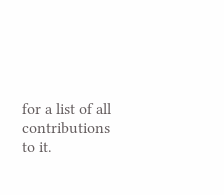for a list of all contributions to it.